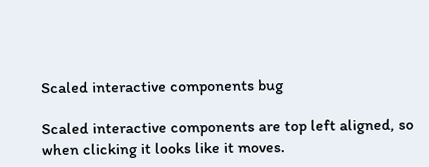Scaled interactive components bug

Scaled interactive components are top left aligned, so when clicking it looks like it moves.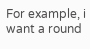For example, i want a round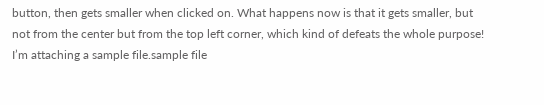button, then gets smaller when clicked on. What happens now is that it gets smaller, but not from the center but from the top left corner, which kind of defeats the whole purpose! I’m attaching a sample file.sample file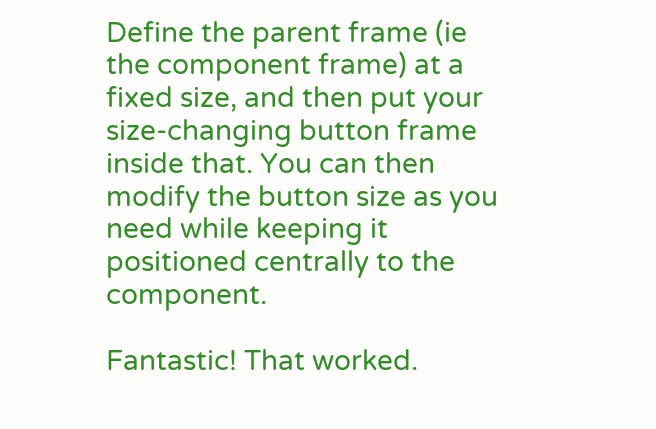Define the parent frame (ie the component frame) at a fixed size, and then put your size-changing button frame inside that. You can then modify the button size as you need while keeping it positioned centrally to the component.

Fantastic! That worked.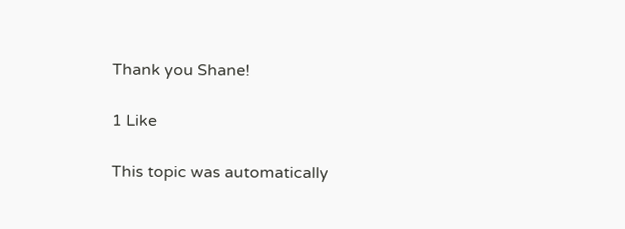Thank you Shane!

1 Like

This topic was automatically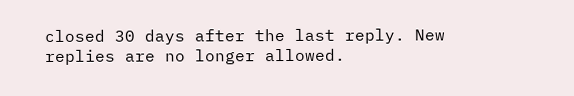closed 30 days after the last reply. New replies are no longer allowed.